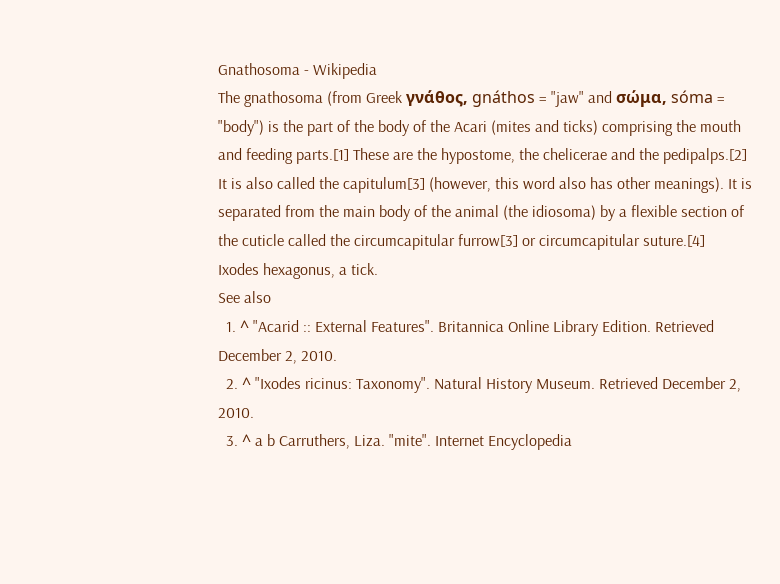Gnathosoma - Wikipedia
The gnathosoma (from Greek γνάθος, gnáthos = "jaw" and σώμα, sóma = "body") is the part of the body of the Acari (mites and ticks) comprising the mouth and feeding parts.[1] These are the hypostome, the chelicerae and the pedipalps.[2] It is also called the capitulum[3] (however, this word also has other meanings). It is separated from the main body of the animal (the idiosoma) by a flexible section of the cuticle called the circumcapitular furrow[3] or circumcapitular suture.[4]
Ixodes hexagonus, a tick.
See also
  1. ^ "Acarid :: External Features". Britannica Online Library Edition. Retrieved December 2, 2010.
  2. ^ "Ixodes ricinus: Taxonomy". Natural History Museum. Retrieved December 2, 2010.
  3. ^ a b Carruthers, Liza. "mite". Internet Encyclopedia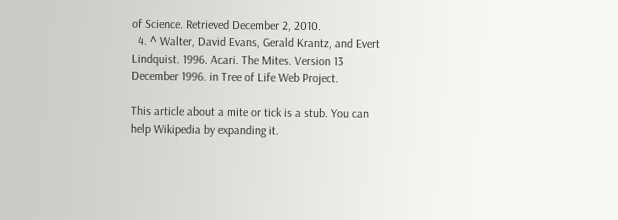of Science. Retrieved December 2, 2010.
  4. ^ Walter, David Evans, Gerald Krantz, and Evert Lindquist. 1996. Acari. The Mites. Version 13 December 1996. in Tree of Life Web Project.

This article about a mite or tick is a stub. You can help Wikipedia by expanding it.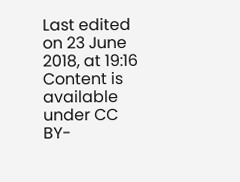Last edited on 23 June 2018, at 19:16
Content is available under CC BY-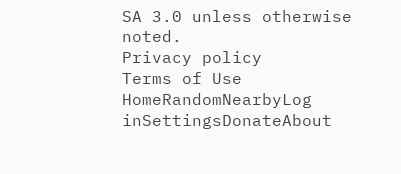SA 3.0 unless otherwise noted.
Privacy policy
Terms of Use
HomeRandomNearbyLog inSettingsDonateAbout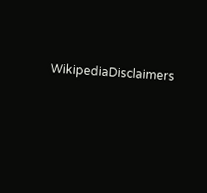WikipediaDisclaimers